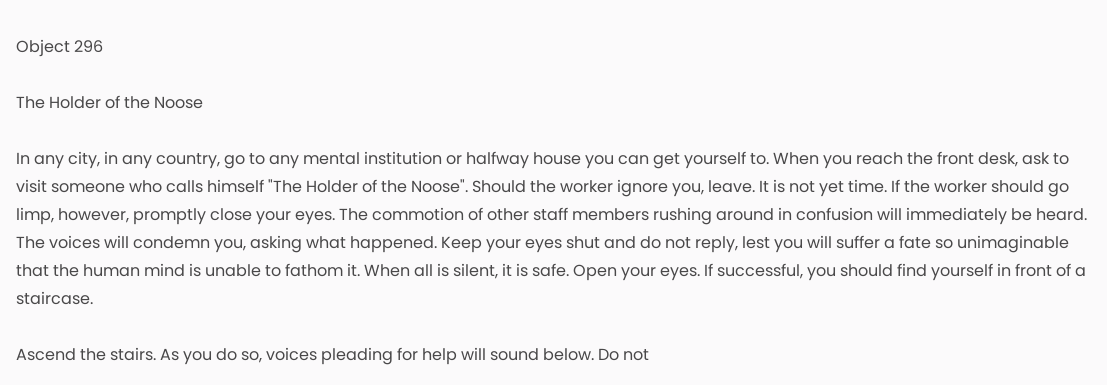Object 296

The Holder of the Noose

In any city, in any country, go to any mental institution or halfway house you can get yourself to. When you reach the front desk, ask to visit someone who calls himself "The Holder of the Noose". Should the worker ignore you, leave. It is not yet time. If the worker should go limp, however, promptly close your eyes. The commotion of other staff members rushing around in confusion will immediately be heard. The voices will condemn you, asking what happened. Keep your eyes shut and do not reply, lest you will suffer a fate so unimaginable that the human mind is unable to fathom it. When all is silent, it is safe. Open your eyes. If successful, you should find yourself in front of a staircase.

Ascend the stairs. As you do so, voices pleading for help will sound below. Do not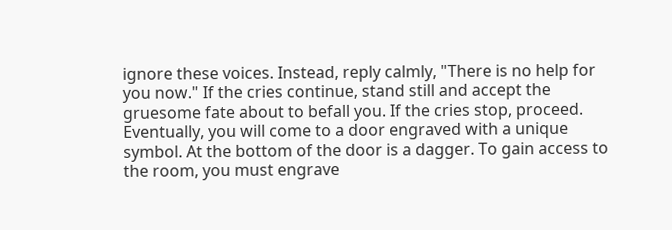ignore these voices. Instead, reply calmly, "There is no help for you now." If the cries continue, stand still and accept the gruesome fate about to befall you. If the cries stop, proceed. Eventually, you will come to a door engraved with a unique symbol. At the bottom of the door is a dagger. To gain access to the room, you must engrave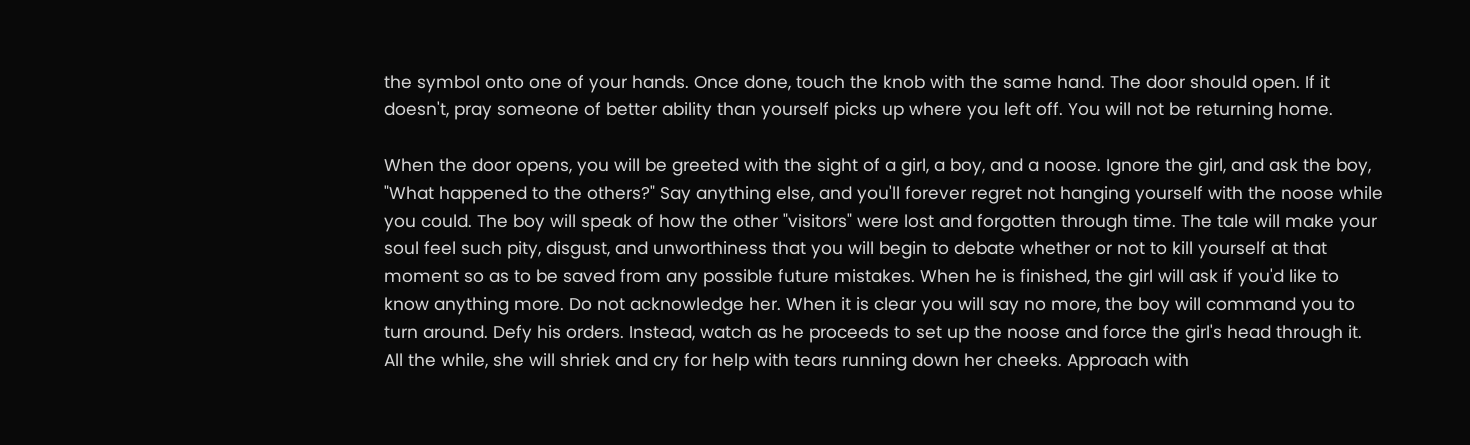the symbol onto one of your hands. Once done, touch the knob with the same hand. The door should open. If it doesn't, pray someone of better ability than yourself picks up where you left off. You will not be returning home.

When the door opens, you will be greeted with the sight of a girl, a boy, and a noose. Ignore the girl, and ask the boy, "What happened to the others?" Say anything else, and you'll forever regret not hanging yourself with the noose while you could. The boy will speak of how the other "visitors" were lost and forgotten through time. The tale will make your soul feel such pity, disgust, and unworthiness that you will begin to debate whether or not to kill yourself at that moment so as to be saved from any possible future mistakes. When he is finished, the girl will ask if you'd like to know anything more. Do not acknowledge her. When it is clear you will say no more, the boy will command you to turn around. Defy his orders. Instead, watch as he proceeds to set up the noose and force the girl's head through it. All the while, she will shriek and cry for help with tears running down her cheeks. Approach with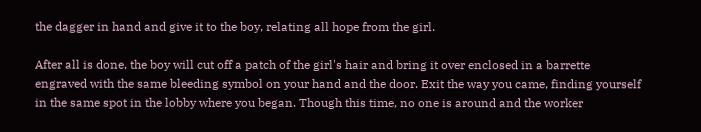the dagger in hand and give it to the boy, relating all hope from the girl.

After all is done, the boy will cut off a patch of the girl's hair and bring it over enclosed in a barrette engraved with the same bleeding symbol on your hand and the door. Exit the way you came, finding yourself in the same spot in the lobby where you began. Though this time, no one is around and the worker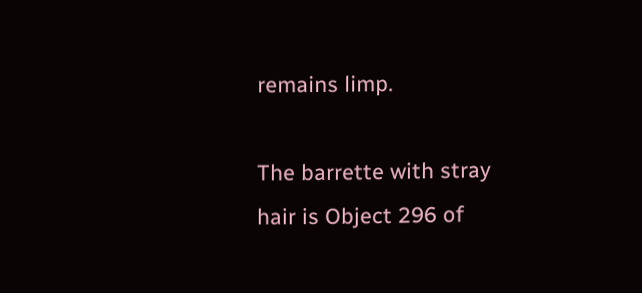remains limp.

The barrette with stray hair is Object 296 of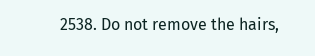2538. Do not remove the hairs,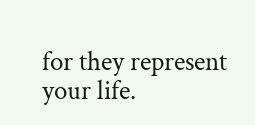for they represent your life.